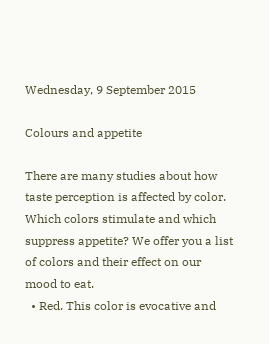Wednesday, 9 September 2015

Colours and appetite

There are many studies about how taste perception is affected by color. Which colors stimulate and which suppress appetite? We offer you a list of colors and their effect on our mood to eat.
  • Red. This color is evocative and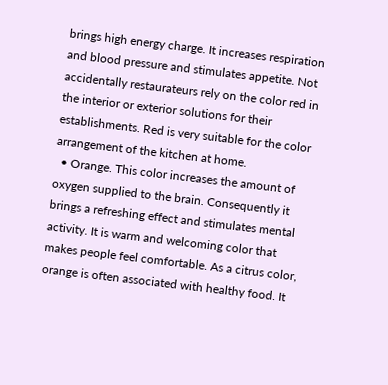brings high energy charge. It increases respiration and blood pressure and stimulates appetite. Not accidentally restaurateurs rely on the color red in the interior or exterior solutions for their establishments. Red is very suitable for the color arrangement of the kitchen at home.
  • Orange. This color increases the amount of oxygen supplied to the brain. Consequently it brings a refreshing effect and stimulates mental activity. It is warm and welcoming color that makes people feel comfortable. As a citrus color, orange is often associated with healthy food. It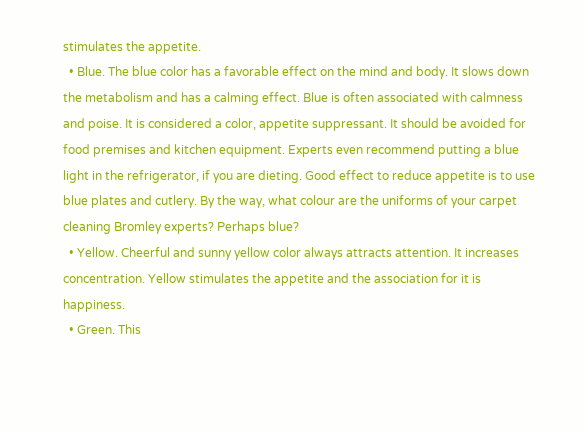stimulates the appetite.
  • Blue. The blue color has a favorable effect on the mind and body. It slows down the metabolism and has a calming effect. Blue is often associated with calmness and poise. It is considered a color, appetite suppressant. It should be avoided for food premises and kitchen equipment. Experts even recommend putting a blue light in the refrigerator, if you are dieting. Good effect to reduce appetite is to use blue plates and cutlery. By the way, what colour are the uniforms of your carpet cleaning Bromley experts? Perhaps blue?
  • Yellow. Cheerful and sunny yellow color always attracts attention. It increases concentration. Yellow stimulates the appetite and the association for it is happiness.
  • Green. This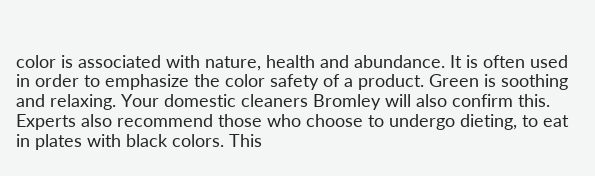color is associated with nature, health and abundance. It is often used in order to emphasize the color safety of a product. Green is soothing and relaxing. Your domestic cleaners Bromley will also confirm this.
Experts also recommend those who choose to undergo dieting, to eat in plates with black colors. This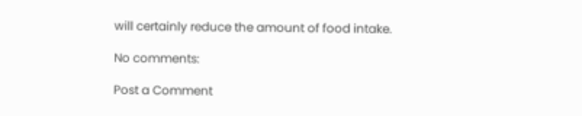will certainly reduce the amount of food intake.

No comments:

Post a Comment